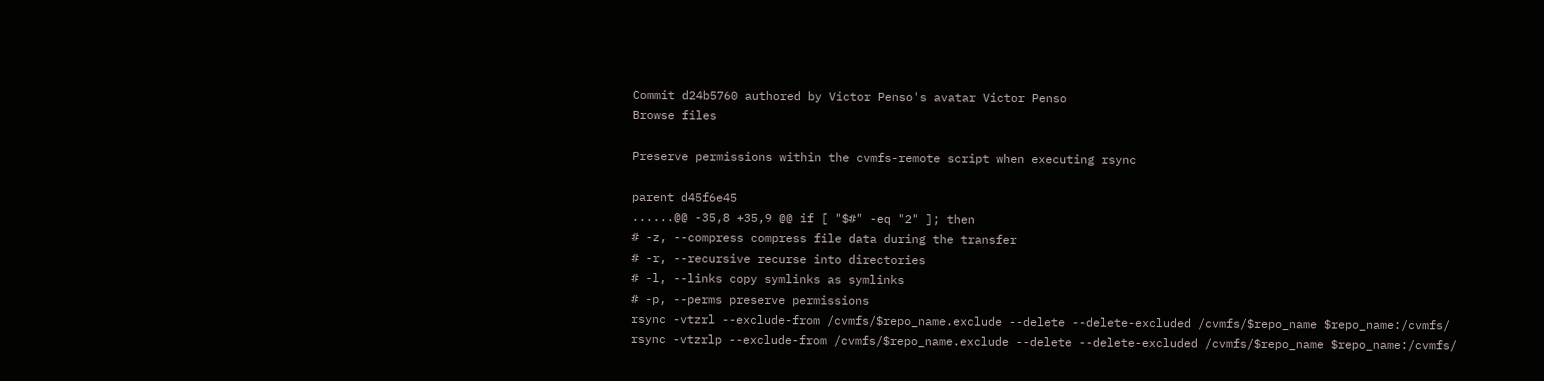Commit d24b5760 authored by Victor Penso's avatar Victor Penso
Browse files

Preserve permissions within the cvmfs-remote script when executing rsync

parent d45f6e45
......@@ -35,8 +35,9 @@ if [ "$#" -eq "2" ]; then
# -z, --compress compress file data during the transfer
# -r, --recursive recurse into directories
# -l, --links copy symlinks as symlinks
# -p, --perms preserve permissions
rsync -vtzrl --exclude-from /cvmfs/$repo_name.exclude --delete --delete-excluded /cvmfs/$repo_name $repo_name:/cvmfs/
rsync -vtzrlp --exclude-from /cvmfs/$repo_name.exclude --delete --delete-excluded /cvmfs/$repo_name $repo_name:/cvmfs/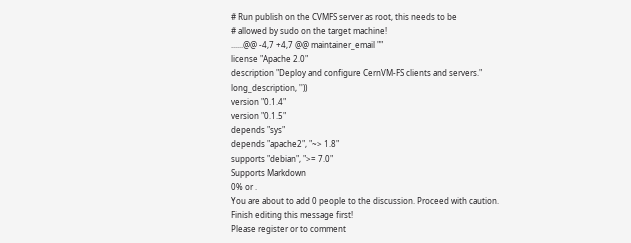# Run publish on the CVMFS server as root, this needs to be
# allowed by sudo on the target machine!
......@@ -4,7 +4,7 @@ maintainer_email ""
license "Apache 2.0"
description "Deploy and configure CernVM-FS clients and servers."
long_description, ''))
version "0.1.4"
version "0.1.5"
depends "sys"
depends "apache2", "~> 1.8"
supports "debian", ">= 7.0"
Supports Markdown
0% or .
You are about to add 0 people to the discussion. Proceed with caution.
Finish editing this message first!
Please register or to comment